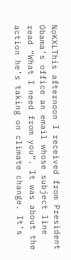NoKXLThis afternoon I received from President Obama’s office an email whose subject line read “What I need from you”. It was about the action he’s taking on climate change. It’s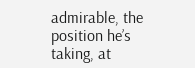admirable, the position he’s taking, at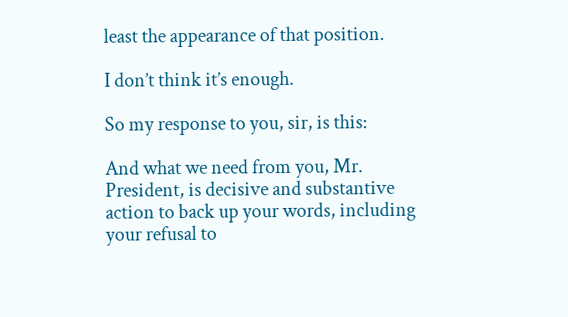least the appearance of that position.

I don’t think it’s enough.

So my response to you, sir, is this:

And what we need from you, Mr. President, is decisive and substantive action to back up your words, including your refusal to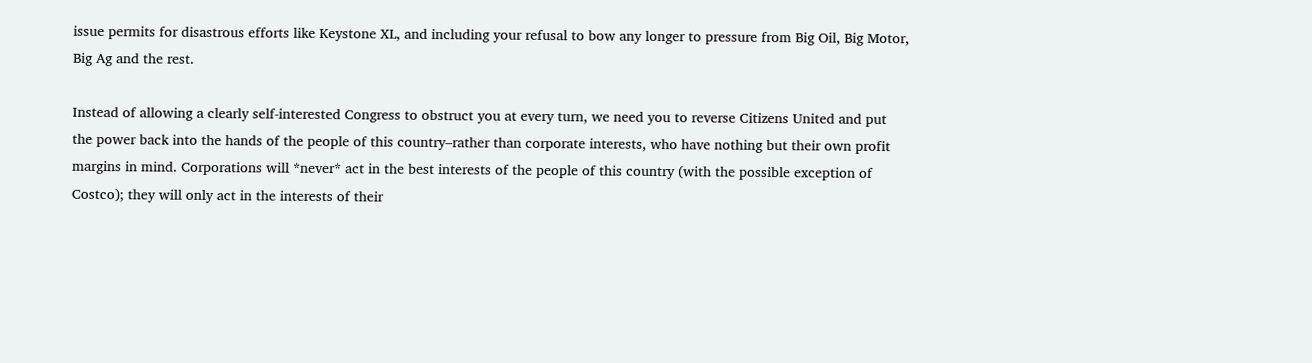issue permits for disastrous efforts like Keystone XL, and including your refusal to bow any longer to pressure from Big Oil, Big Motor, Big Ag and the rest.

Instead of allowing a clearly self-interested Congress to obstruct you at every turn, we need you to reverse Citizens United and put the power back into the hands of the people of this country–rather than corporate interests, who have nothing but their own profit margins in mind. Corporations will *never* act in the best interests of the people of this country (with the possible exception of Costco); they will only act in the interests of their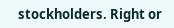stockholders. Right or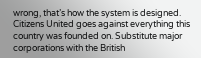wrong, that’s how the system is designed. Citizens United goes against everything this country was founded on. Substitute major corporations with the British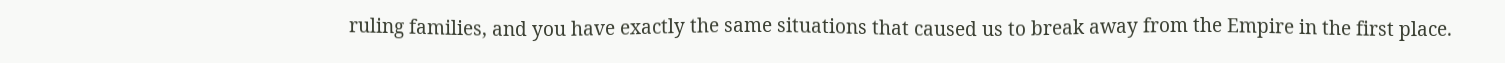ruling families, and you have exactly the same situations that caused us to break away from the Empire in the first place.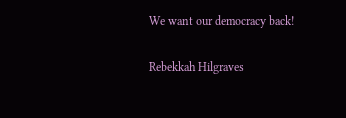We want our democracy back!

Rebekkah Hilgraves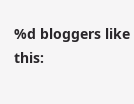%d bloggers like this: